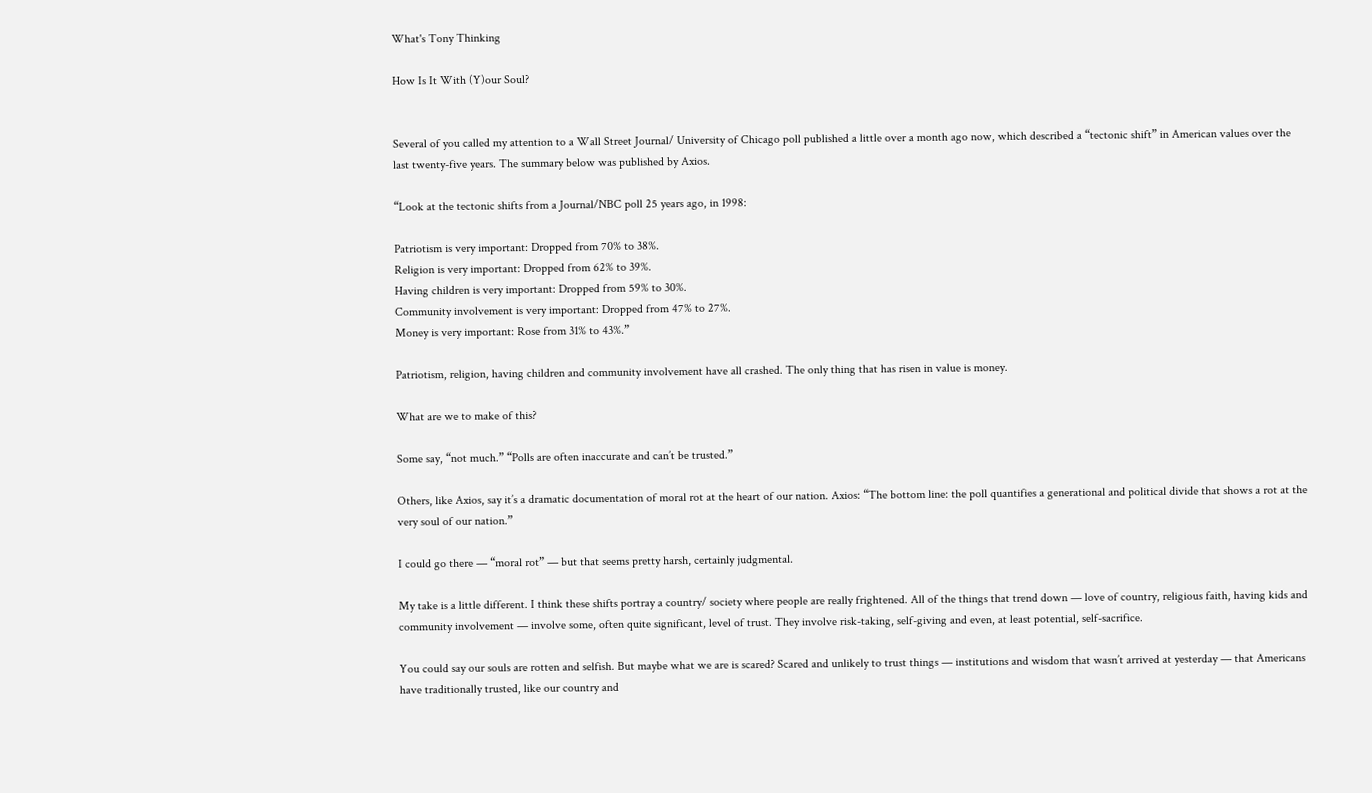What's Tony Thinking

How Is It With (Y)our Soul?


Several of you called my attention to a Wall Street Journal/ University of Chicago poll published a little over a month ago now, which described a “tectonic shift” in American values over the last twenty-five years. The summary below was published by Axios.

“Look at the tectonic shifts from a Journal/NBC poll 25 years ago, in 1998:

Patriotism is very important: Dropped from 70% to 38%.
Religion is very important: Dropped from 62% to 39%.
Having children is very important: Dropped from 59% to 30%.
Community involvement is very important: Dropped from 47% to 27%.
Money is very important: Rose from 31% to 43%.”

Patriotism, religion, having children and community involvement have all crashed. The only thing that has risen in value is money.

What are we to make of this?

Some say, “not much.” “Polls are often inaccurate and can’t be trusted.”

Others, like Axios, say it’s a dramatic documentation of moral rot at the heart of our nation. Axios: “The bottom line: the poll quantifies a generational and political divide that shows a rot at the very soul of our nation.”

I could go there — “moral rot” — but that seems pretty harsh, certainly judgmental.

My take is a little different. I think these shifts portray a country/ society where people are really frightened. All of the things that trend down — love of country, religious faith, having kids and community involvement — involve some, often quite significant, level of trust. They involve risk-taking, self-giving and even, at least potential, self-sacrifice.

You could say our souls are rotten and selfish. But maybe what we are is scared? Scared and unlikely to trust things — institutions and wisdom that wasn’t arrived at yesterday — that Americans have traditionally trusted, like our country and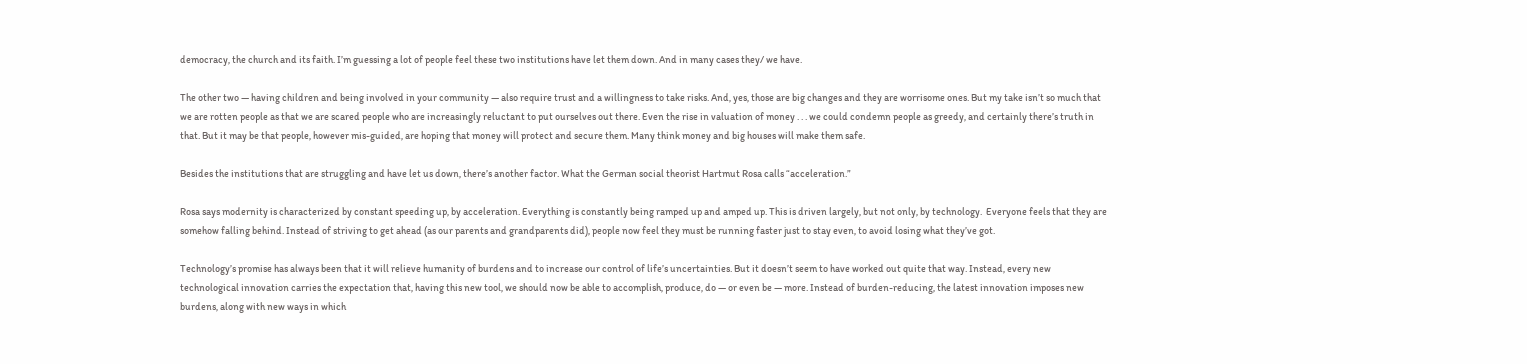democracy, the church and its faith. I’m guessing a lot of people feel these two institutions have let them down. And in many cases they/ we have.

The other two — having children and being involved in your community — also require trust and a willingness to take risks. And, yes, those are big changes and they are worrisome ones. But my take isn’t so much that we are rotten people as that we are scared people who are increasingly reluctant to put ourselves out there. Even the rise in valuation of money . . . we could condemn people as greedy, and certainly there’s truth in that. But it may be that people, however mis-guided, are hoping that money will protect and secure them. Many think money and big houses will make them safe.

Besides the institutions that are struggling and have let us down, there’s another factor. What the German social theorist Hartmut Rosa calls “acceleration.”

Rosa says modernity is characterized by constant speeding up, by acceleration. Everything is constantly being ramped up and amped up. This is driven largely, but not only, by technology.  Everyone feels that they are somehow falling behind. Instead of striving to get ahead (as our parents and grandparents did), people now feel they must be running faster just to stay even, to avoid losing what they’ve got.

Technology’s promise has always been that it will relieve humanity of burdens and to increase our control of life’s uncertainties. But it doesn’t seem to have worked out quite that way. Instead, every new technological innovation carries the expectation that, having this new tool, we should now be able to accomplish, produce, do — or even be — more. Instead of burden-reducing, the latest innovation imposes new burdens, along with new ways in which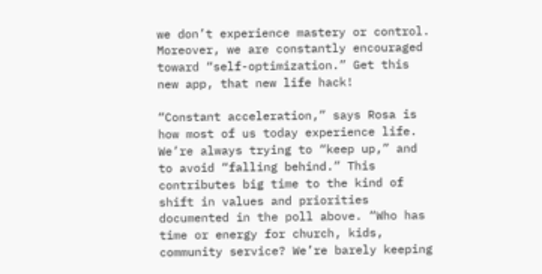we don’t experience mastery or control. Moreover, we are constantly encouraged toward “self-optimization.” Get this new app, that new life hack!

“Constant acceleration,” says Rosa is how most of us today experience life. We’re always trying to “keep up,” and to avoid “falling behind.” This contributes big time to the kind of shift in values and priorities documented in the poll above. “Who has time or energy for church, kids, community service? We’re barely keeping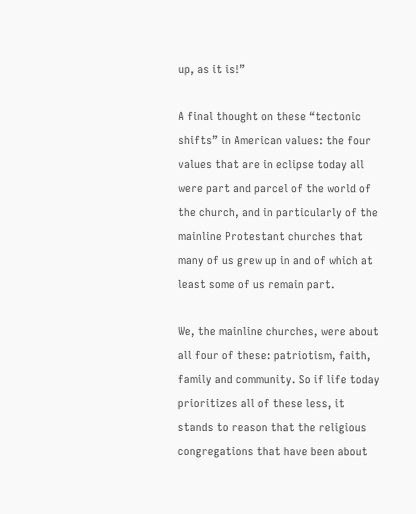up, as it is!”

A final thought on these “tectonic shifts” in American values: the four values that are in eclipse today all were part and parcel of the world of the church, and in particularly of the mainline Protestant churches that many of us grew up in and of which at least some of us remain part.

We, the mainline churches, were about all four of these: patriotism, faith, family and community. So if life today prioritizes all of these less, it stands to reason that the religious congregations that have been about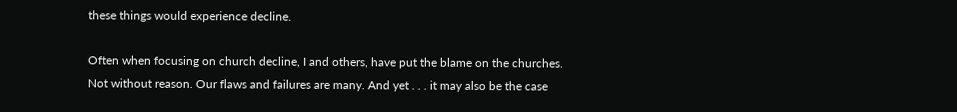these things would experience decline.

Often when focusing on church decline, I and others, have put the blame on the churches. Not without reason. Our flaws and failures are many. And yet . . . it may also be the case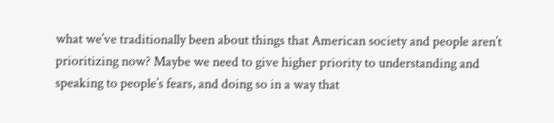what we’ve traditionally been about things that American society and people aren’t prioritizing now? Maybe we need to give higher priority to understanding and speaking to people’s fears, and doing so in a way that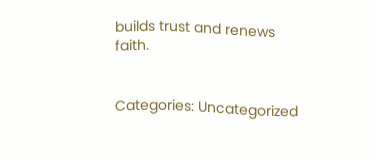builds trust and renews faith.


Categories: Uncategorized